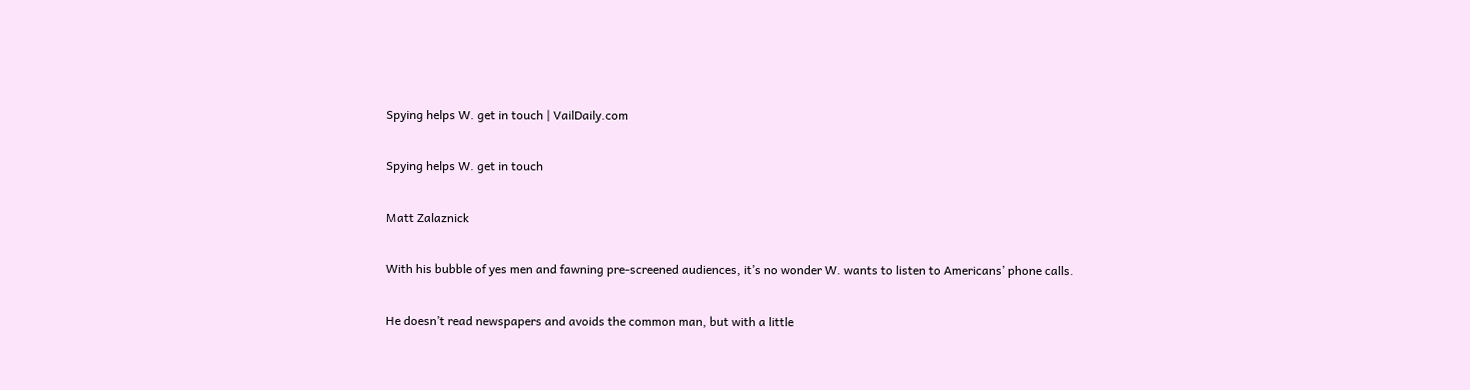Spying helps W. get in touch | VailDaily.com

Spying helps W. get in touch

Matt Zalaznick

With his bubble of yes men and fawning pre-screened audiences, it’s no wonder W. wants to listen to Americans’ phone calls.

He doesn’t read newspapers and avoids the common man, but with a little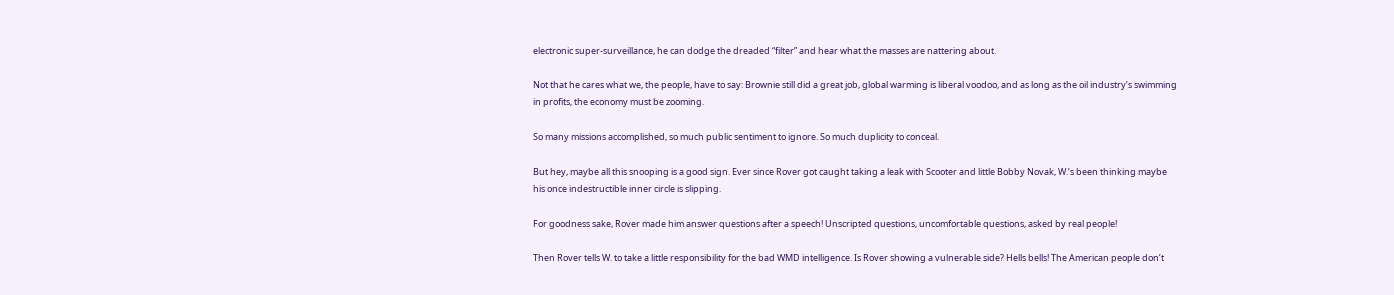electronic super-surveillance, he can dodge the dreaded “filter” and hear what the masses are nattering about.

Not that he cares what we, the people, have to say: Brownie still did a great job, global warming is liberal voodoo, and as long as the oil industry’s swimming in profits, the economy must be zooming.

So many missions accomplished, so much public sentiment to ignore. So much duplicity to conceal.

But hey, maybe all this snooping is a good sign. Ever since Rover got caught taking a leak with Scooter and little Bobby Novak, W.’s been thinking maybe his once indestructible inner circle is slipping.

For goodness sake, Rover made him answer questions after a speech! Unscripted questions, uncomfortable questions, asked by real people!

Then Rover tells W. to take a little responsibility for the bad WMD intelligence. Is Rover showing a vulnerable side? Hells bells! The American people don’t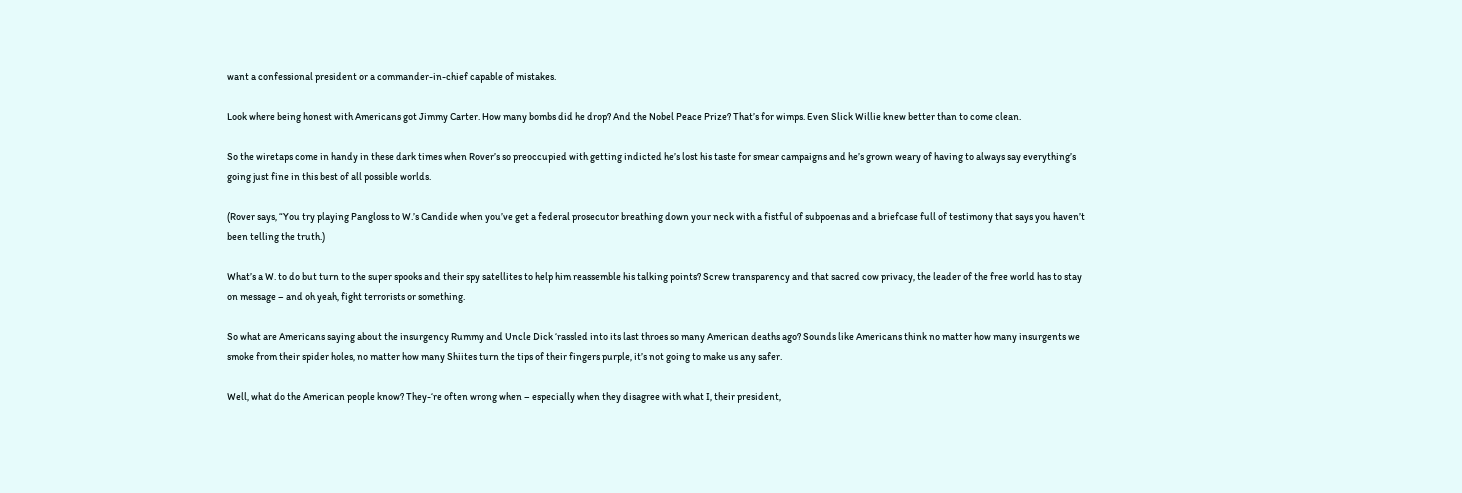want a confessional president or a commander-in-chief capable of mistakes.

Look where being honest with Americans got Jimmy Carter. How many bombs did he drop? And the Nobel Peace Prize? That’s for wimps. Even Slick Willie knew better than to come clean.

So the wiretaps come in handy in these dark times when Rover’s so preoccupied with getting indicted he’s lost his taste for smear campaigns and he’s grown weary of having to always say everything’s going just fine in this best of all possible worlds.

(Rover says, “You try playing Pangloss to W.’s Candide when you’ve get a federal prosecutor breathing down your neck with a fistful of subpoenas and a briefcase full of testimony that says you haven’t been telling the truth.)

What’s a W. to do but turn to the super spooks and their spy satellites to help him reassemble his talking points? Screw transparency and that sacred cow privacy, the leader of the free world has to stay on message – and oh yeah, fight terrorists or something.

So what are Americans saying about the insurgency Rummy and Uncle Dick ‘rassled into its last throes so many American deaths ago? Sounds like Americans think no matter how many insurgents we smoke from their spider holes, no matter how many Shiites turn the tips of their fingers purple, it’s not going to make us any safer.

Well, what do the American people know? They-‘re often wrong when – especially when they disagree with what I, their president,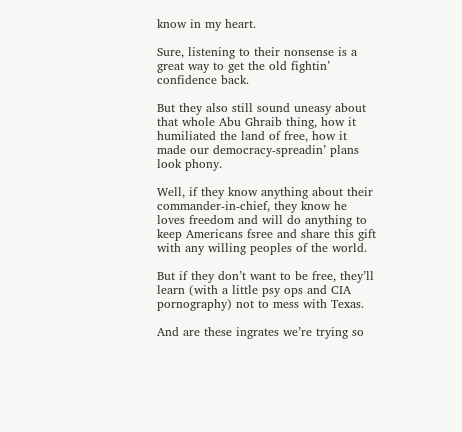know in my heart.

Sure, listening to their nonsense is a great way to get the old fightin’ confidence back.

But they also still sound uneasy about that whole Abu Ghraib thing, how it humiliated the land of free, how it made our democracy-spreadin’ plans look phony.

Well, if they know anything about their commander-in-chief, they know he loves freedom and will do anything to keep Americans fsree and share this gift with any willing peoples of the world.

But if they don’t want to be free, they’ll learn (with a little psy ops and CIA pornography) not to mess with Texas.

And are these ingrates we’re trying so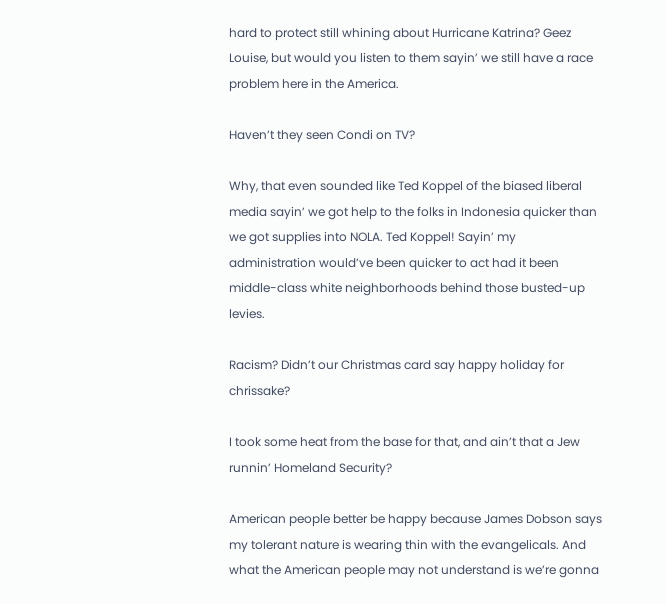hard to protect still whining about Hurricane Katrina? Geez Louise, but would you listen to them sayin’ we still have a race problem here in the America.

Haven’t they seen Condi on TV?

Why, that even sounded like Ted Koppel of the biased liberal media sayin’ we got help to the folks in Indonesia quicker than we got supplies into NOLA. Ted Koppel! Sayin’ my administration would’ve been quicker to act had it been middle-class white neighborhoods behind those busted-up levies.

Racism? Didn’t our Christmas card say happy holiday for chrissake?

I took some heat from the base for that, and ain’t that a Jew runnin’ Homeland Security?

American people better be happy because James Dobson says my tolerant nature is wearing thin with the evangelicals. And what the American people may not understand is we’re gonna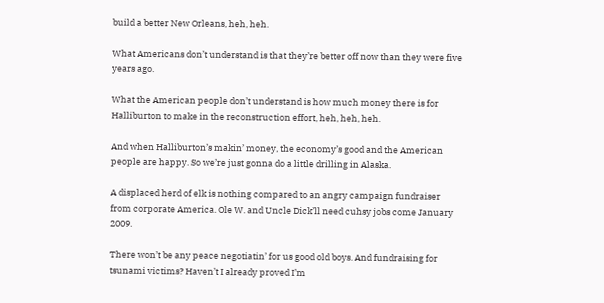build a better New Orleans, heh, heh.

What Americans don’t understand is that they’re better off now than they were five years ago.

What the American people don’t understand is how much money there is for Halliburton to make in the reconstruction effort, heh, heh, heh.

And when Halliburton’s makin’ money, the economy’s good and the American people are happy. So we’re just gonna do a little drilling in Alaska.

A displaced herd of elk is nothing compared to an angry campaign fundraiser from corporate America. Ole W. and Uncle Dick’ll need cuhsy jobs come January 2009.

There won’t be any peace negotiatin’ for us good old boys. And fundraising for tsunami victims? Haven’t I already proved I’m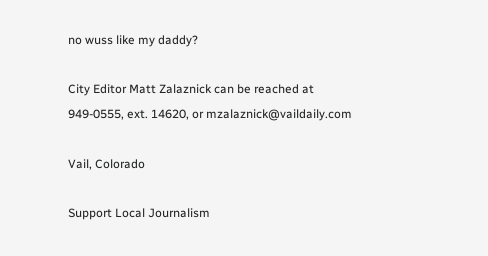no wuss like my daddy?

City Editor Matt Zalaznick can be reached at 949-0555, ext. 14620, or mzalaznick@vaildaily.com

Vail, Colorado

Support Local Journalism